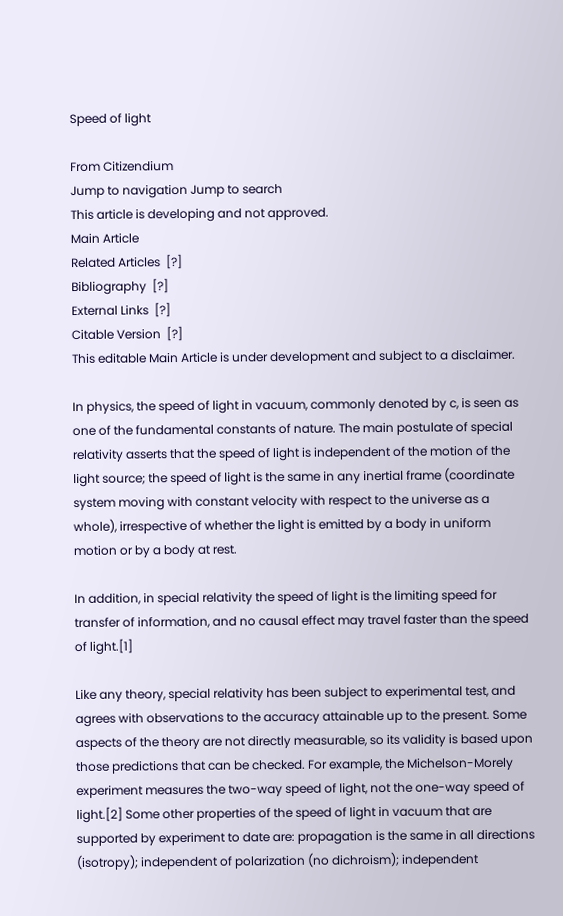Speed of light

From Citizendium
Jump to navigation Jump to search
This article is developing and not approved.
Main Article
Related Articles  [?]
Bibliography  [?]
External Links  [?]
Citable Version  [?]
This editable Main Article is under development and subject to a disclaimer.

In physics, the speed of light in vacuum, commonly denoted by c, is seen as one of the fundamental constants of nature. The main postulate of special relativity asserts that the speed of light is independent of the motion of the light source; the speed of light is the same in any inertial frame (coordinate system moving with constant velocity with respect to the universe as a whole), irrespective of whether the light is emitted by a body in uniform motion or by a body at rest.

In addition, in special relativity the speed of light is the limiting speed for transfer of information, and no causal effect may travel faster than the speed of light.[1]

Like any theory, special relativity has been subject to experimental test, and agrees with observations to the accuracy attainable up to the present. Some aspects of the theory are not directly measurable, so its validity is based upon those predictions that can be checked. For example, the Michelson-Morely experiment measures the two-way speed of light, not the one-way speed of light.[2] Some other properties of the speed of light in vacuum that are supported by experiment to date are: propagation is the same in all directions (isotropy); independent of polarization (no dichroism); independent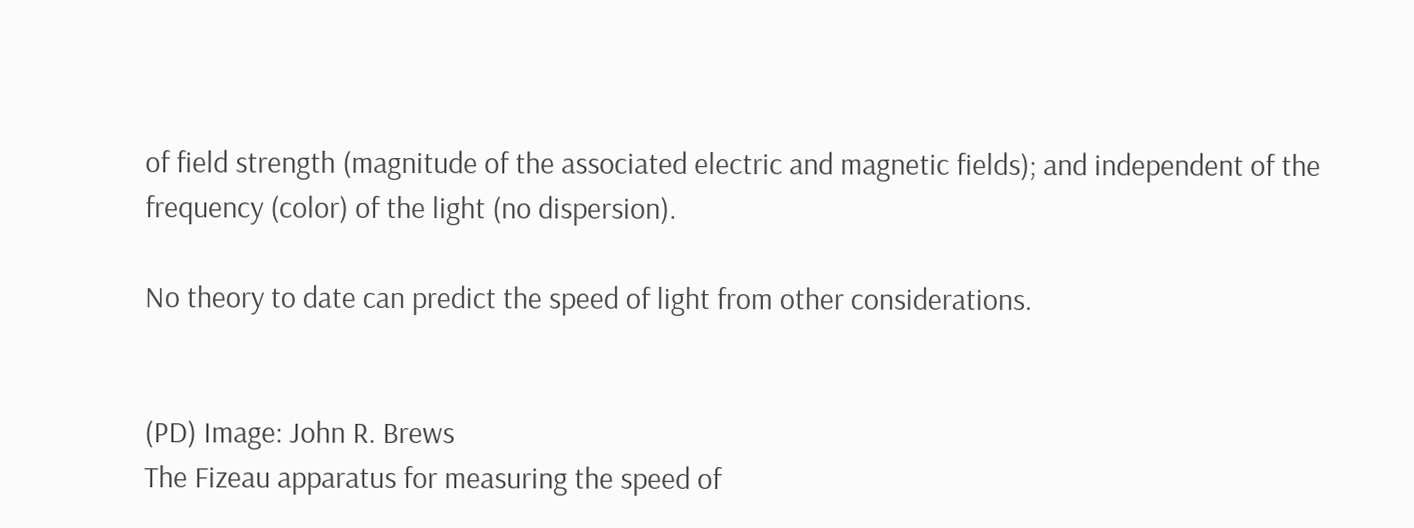of field strength (magnitude of the associated electric and magnetic fields); and independent of the frequency (color) of the light (no dispersion).

No theory to date can predict the speed of light from other considerations.


(PD) Image: John R. Brews
The Fizeau apparatus for measuring the speed of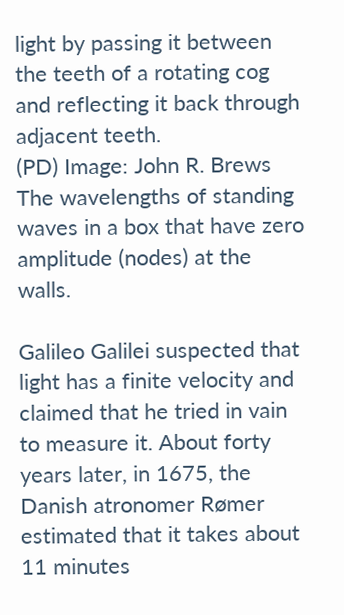light by passing it between the teeth of a rotating cog and reflecting it back through adjacent teeth.
(PD) Image: John R. Brews
The wavelengths of standing waves in a box that have zero amplitude (nodes) at the walls.

Galileo Galilei suspected that light has a finite velocity and claimed that he tried in vain to measure it. About forty years later, in 1675, the Danish atronomer Rømer estimated that it takes about 11 minutes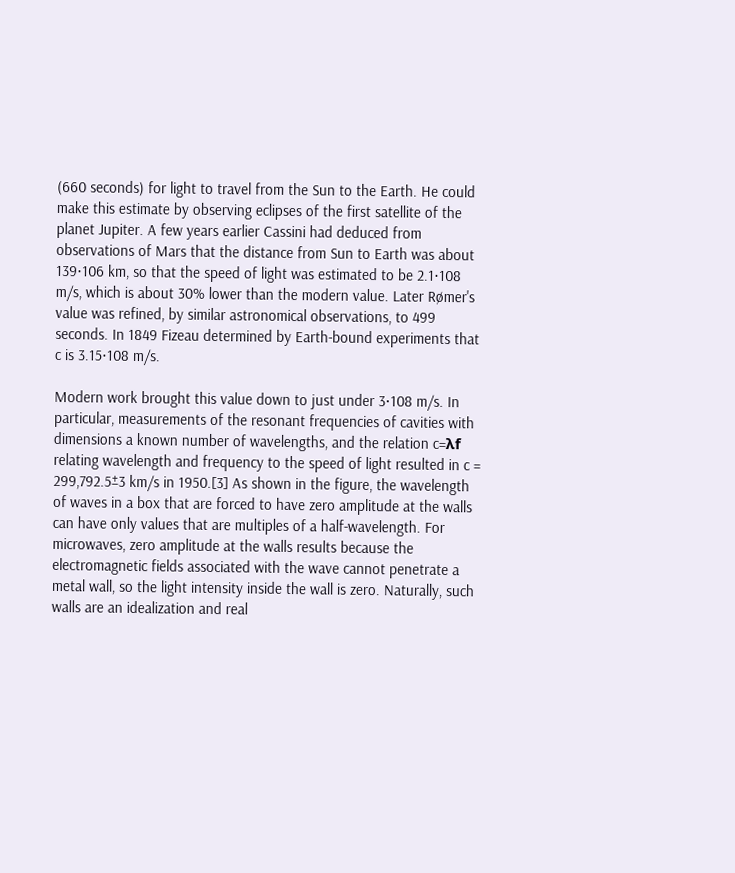(660 seconds) for light to travel from the Sun to the Earth. He could make this estimate by observing eclipses of the first satellite of the planet Jupiter. A few years earlier Cassini had deduced from observations of Mars that the distance from Sun to Earth was about 139⋅106 km, so that the speed of light was estimated to be 2.1⋅108 m/s, which is about 30% lower than the modern value. Later Rømer's value was refined, by similar astronomical observations, to 499 seconds. In 1849 Fizeau determined by Earth-bound experiments that c is 3.15⋅108 m/s.

Modern work brought this value down to just under 3⋅108 m/s. In particular, measurements of the resonant frequencies of cavities with dimensions a known number of wavelengths, and the relation c=λf relating wavelength and frequency to the speed of light resulted in c = 299,792.5±3 km/s in 1950.[3] As shown in the figure, the wavelength of waves in a box that are forced to have zero amplitude at the walls can have only values that are multiples of a half-wavelength. For microwaves, zero amplitude at the walls results because the electromagnetic fields associated with the wave cannot penetrate a metal wall, so the light intensity inside the wall is zero. Naturally, such walls are an idealization and real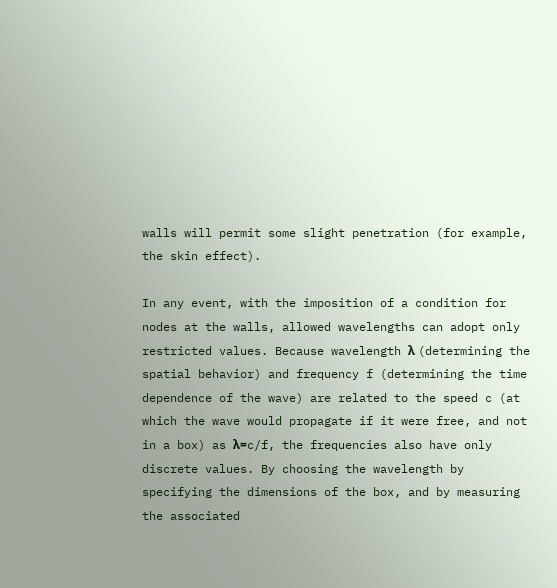walls will permit some slight penetration (for example, the skin effect).

In any event, with the imposition of a condition for nodes at the walls, allowed wavelengths can adopt only restricted values. Because wavelength λ (determining the spatial behavior) and frequency f (determining the time dependence of the wave) are related to the speed c (at which the wave would propagate if it were free, and not in a box) as λ=c/f, the frequencies also have only discrete values. By choosing the wavelength by specifying the dimensions of the box, and by measuring the associated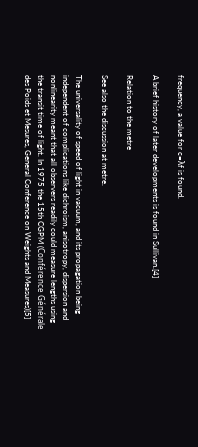frequency, a value for c=λf is found.

A brief history of later developments is found in Sullivan.[4]

Relation to the metre

See also the discussion at metre.

The universality of speed of light in vacuum, and its propagation being independent of complications like dichroism, anisotropy, dispersion and nonlinearity meant that all observers readily could measure lengths using the transit time of light. In 1975 the 15th CGPM (Conférence Générale des Poids et Mesures, General Conference on Weights and Measures)[5]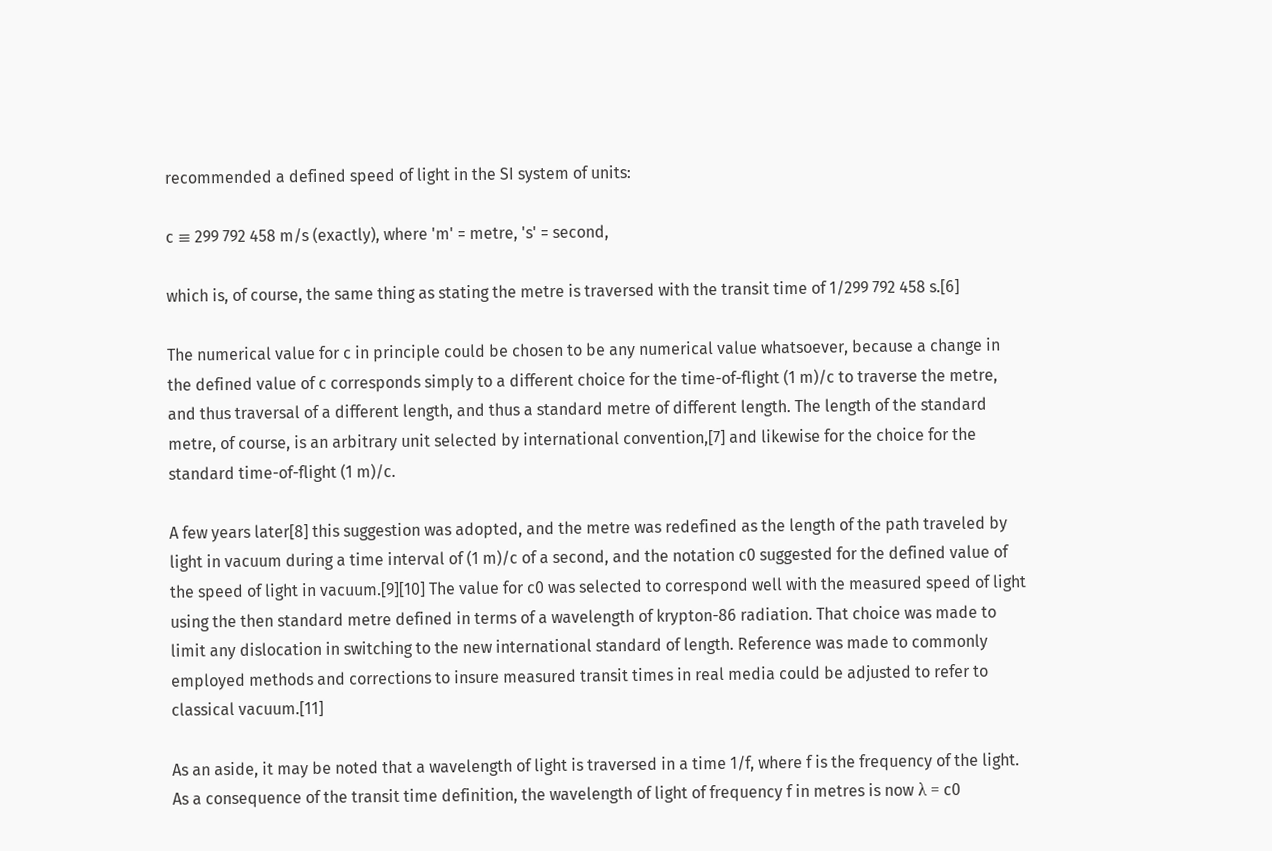recommended a defined speed of light in the SI system of units:

c ≡ 299 792 458 m/s (exactly), where 'm' = metre, 's' = second,

which is, of course, the same thing as stating the metre is traversed with the transit time of 1/299 792 458 s.[6]

The numerical value for c in principle could be chosen to be any numerical value whatsoever, because a change in the defined value of c corresponds simply to a different choice for the time-of-flight (1 m)/c to traverse the metre, and thus traversal of a different length, and thus a standard metre of different length. The length of the standard metre, of course, is an arbitrary unit selected by international convention,[7] and likewise for the choice for the standard time-of-flight (1 m)/c.

A few years later[8] this suggestion was adopted, and the metre was redefined as the length of the path traveled by light in vacuum during a time interval of (1 m)/c of a second, and the notation c0 suggested for the defined value of the speed of light in vacuum.[9][10] The value for c0 was selected to correspond well with the measured speed of light using the then standard metre defined in terms of a wavelength of krypton-86 radiation. That choice was made to limit any dislocation in switching to the new international standard of length. Reference was made to commonly employed methods and corrections to insure measured transit times in real media could be adjusted to refer to classical vacuum.[11]

As an aside, it may be noted that a wavelength of light is traversed in a time 1/f, where f is the frequency of the light. As a consequence of the transit time definition, the wavelength of light of frequency f in metres is now λ = c0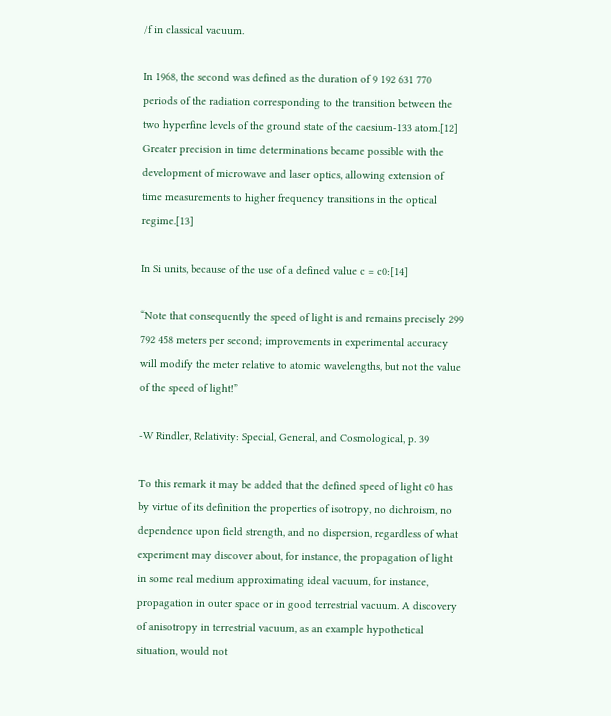/f in classical vacuum.

In 1968, the second was defined as the duration of 9 192 631 770 periods of the radiation corresponding to the transition between the two hyperfine levels of the ground state of the caesium-133 atom.[12] Greater precision in time determinations became possible with the development of microwave and laser optics, allowing extension of time measurements to higher frequency transitions in the optical regime.[13]

In Si units, because of the use of a defined value c = c0:[14]

“Note that consequently the speed of light is and remains precisely 299 792 458 meters per second; improvements in experimental accuracy will modify the meter relative to atomic wavelengths, but not the value of the speed of light!”

-W Rindler, Relativity: Special, General, and Cosmological, p. 39

To this remark it may be added that the defined speed of light c0 has by virtue of its definition the properties of isotropy, no dichroism, no dependence upon field strength, and no dispersion, regardless of what experiment may discover about, for instance, the propagation of light in some real medium approximating ideal vacuum, for instance, propagation in outer space or in good terrestrial vacuum. A discovery of anisotropy in terrestrial vacuum, as an example hypothetical situation, would not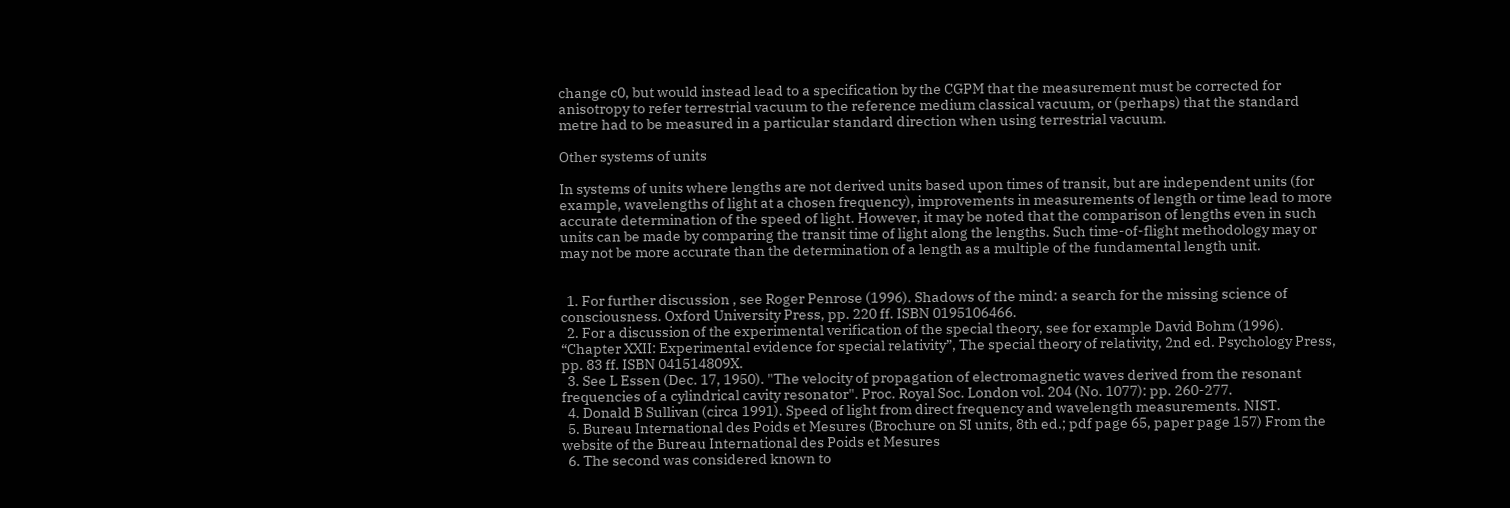change c0, but would instead lead to a specification by the CGPM that the measurement must be corrected for anisotropy to refer terrestrial vacuum to the reference medium classical vacuum, or (perhaps) that the standard metre had to be measured in a particular standard direction when using terrestrial vacuum.

Other systems of units

In systems of units where lengths are not derived units based upon times of transit, but are independent units (for example, wavelengths of light at a chosen frequency), improvements in measurements of length or time lead to more accurate determination of the speed of light. However, it may be noted that the comparison of lengths even in such units can be made by comparing the transit time of light along the lengths. Such time-of-flight methodology may or may not be more accurate than the determination of a length as a multiple of the fundamental length unit.


  1. For further discussion , see Roger Penrose (1996). Shadows of the mind: a search for the missing science of consciousness. Oxford University Press, pp. 220 ff. ISBN 0195106466.
  2. For a discussion of the experimental verification of the special theory, see for example David Bohm (1996). “Chapter XXII: Experimental evidence for special relativity”, The special theory of relativity, 2nd ed. Psychology Press, pp. 83 ff. ISBN 041514809X.
  3. See L Essen (Dec. 17, 1950). "The velocity of propagation of electromagnetic waves derived from the resonant frequencies of a cylindrical cavity resonator". Proc. Royal Soc. London vol. 204 (No. 1077): pp. 260-277.
  4. Donald B Sullivan (circa 1991). Speed of light from direct frequency and wavelength measurements. NIST.
  5. Bureau International des Poids et Mesures (Brochure on SI units, 8th ed.; pdf page 65, paper page 157) From the website of the Bureau International des Poids et Mesures
  6. The second was considered known to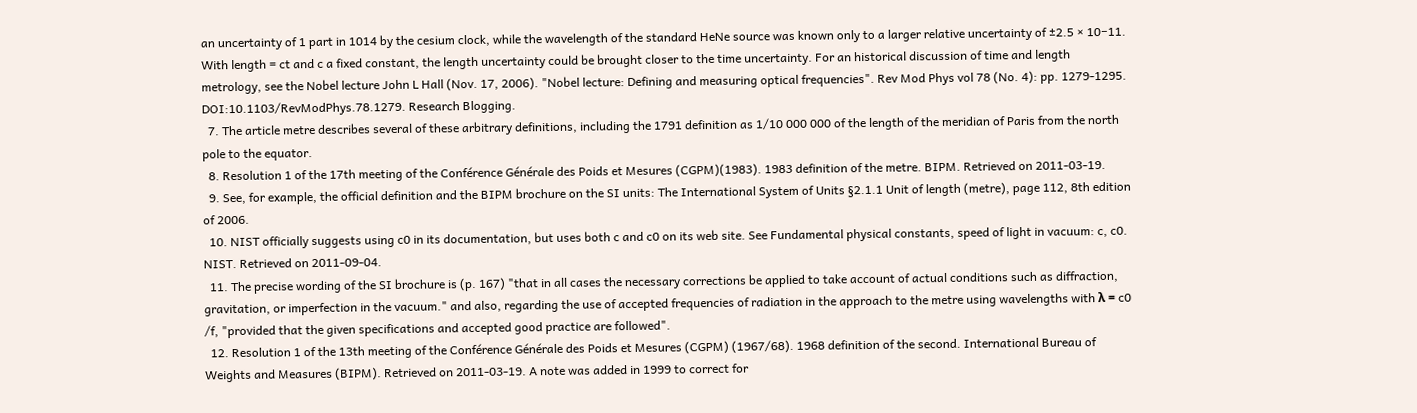an uncertainty of 1 part in 1014 by the cesium clock, while the wavelength of the standard HeNe source was known only to a larger relative uncertainty of ±2.5 × 10−11. With length = ct and c a fixed constant, the length uncertainty could be brought closer to the time uncertainty. For an historical discussion of time and length metrology, see the Nobel lecture John L Hall (Nov. 17, 2006). "Nobel lecture: Defining and measuring optical frequencies". Rev Mod Phys vol 78 (No. 4): pp. 1279-1295. DOI:10.1103/RevModPhys.78.1279. Research Blogging.
  7. The article metre describes several of these arbitrary definitions, including the 1791 definition as 1/10 000 000 of the length of the meridian of Paris from the north pole to the equator.
  8. Resolution 1 of the 17th meeting of the Conférence Générale des Poids et Mesures (CGPM)(1983). 1983 definition of the metre. BIPM. Retrieved on 2011-03-19.
  9. See, for example, the official definition and the BIPM brochure on the SI units: The International System of Units §2.1.1 Unit of length (metre), page 112, 8th edition of 2006.
  10. NIST officially suggests using c0 in its documentation, but uses both c and c0 on its web site. See Fundamental physical constants, speed of light in vacuum: c, c0. NIST. Retrieved on 2011-09-04.
  11. The precise wording of the SI brochure is (p. 167) "that in all cases the necessary corrections be applied to take account of actual conditions such as diffraction, gravitation, or imperfection in the vacuum." and also, regarding the use of accepted frequencies of radiation in the approach to the metre using wavelengths with λ = c0 /f, "provided that the given specifications and accepted good practice are followed".
  12. Resolution 1 of the 13th meeting of the Conférence Générale des Poids et Mesures (CGPM) (1967/68). 1968 definition of the second. International Bureau of Weights and Measures (BIPM). Retrieved on 2011-03-19. A note was added in 1999 to correct for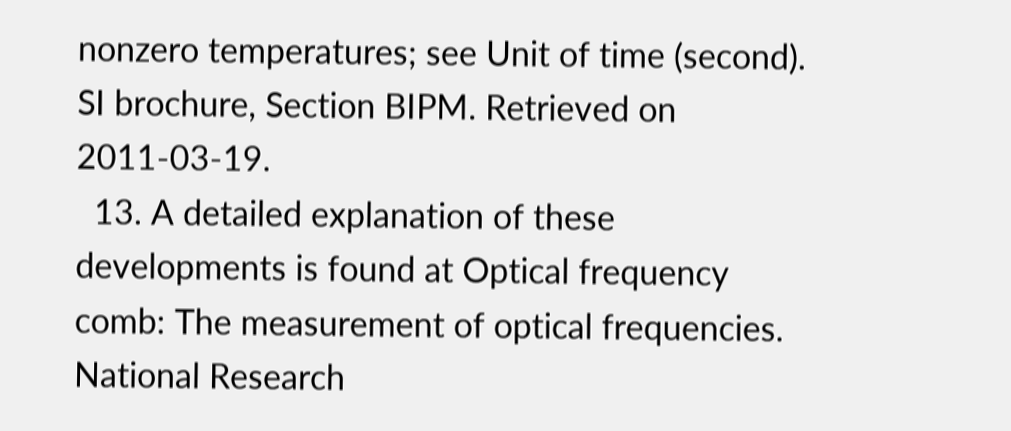nonzero temperatures; see Unit of time (second). SI brochure, Section BIPM. Retrieved on 2011-03-19.
  13. A detailed explanation of these developments is found at Optical frequency comb: The measurement of optical frequencies. National Research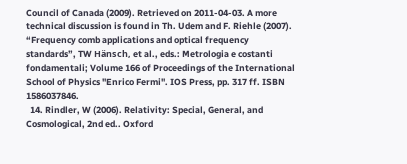Council of Canada (2009). Retrieved on 2011-04-03. A more technical discussion is found in Th. Udem and F. Riehle (2007). “Frequency comb applications and optical frequency standards”, TW Hänsch, et al., eds.: Metrologia e costanti fondamentali; Volume 166 of Proceedings of the International School of Physics "Enrico Fermi". IOS Press, pp. 317 ff. ISBN 1586037846.
  14. Rindler, W (2006). Relativity: Special, General, and Cosmological, 2nd ed.. Oxford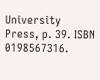University Press, p. 39. ISBN 0198567316.